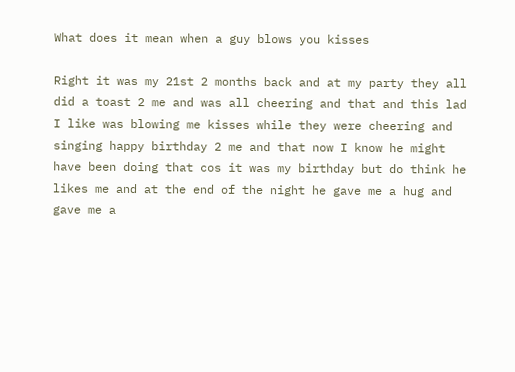What does it mean when a guy blows you kisses

Right it was my 21st 2 months back and at my party they all did a toast 2 me and was all cheering and that and this lad I like was blowing me kisses while they were cheering and singing happy birthday 2 me and that now I know he might have been doing that cos it was my birthday but do think he likes me and at the end of the night he gave me a hug and gave me a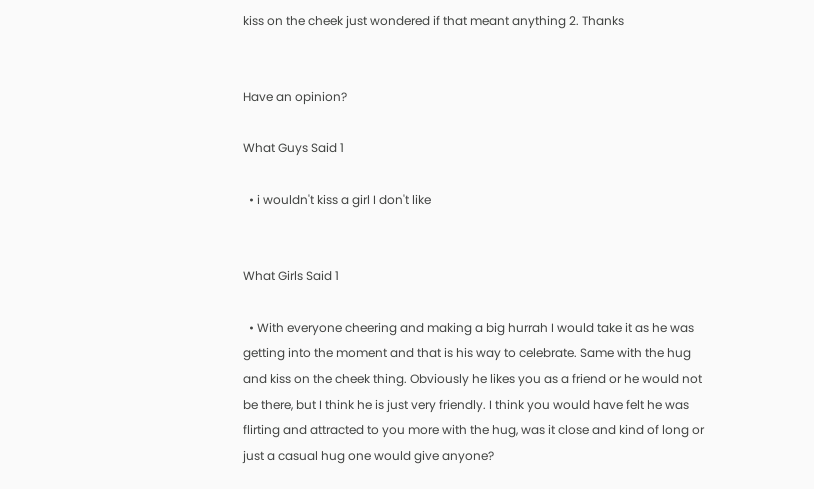kiss on the cheek just wondered if that meant anything 2. Thanks


Have an opinion?

What Guys Said 1

  • i wouldn't kiss a girl I don't like


What Girls Said 1

  • With everyone cheering and making a big hurrah I would take it as he was getting into the moment and that is his way to celebrate. Same with the hug and kiss on the cheek thing. Obviously he likes you as a friend or he would not be there, but I think he is just very friendly. I think you would have felt he was flirting and attracted to you more with the hug, was it close and kind of long or just a casual hug one would give anyone?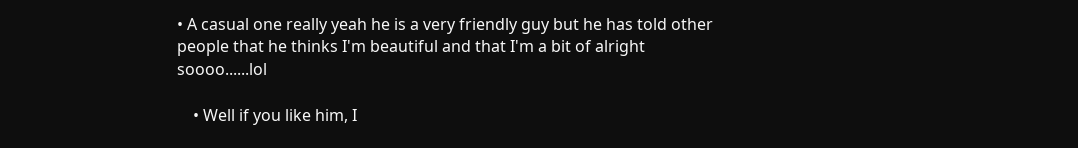• A casual one really yeah he is a very friendly guy but he has told other people that he thinks I'm beautiful and that I'm a bit of alright soooo......lol

    • Well if you like him, I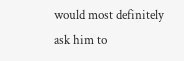would most definitely ask him to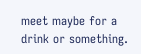meet maybe for a drink or something.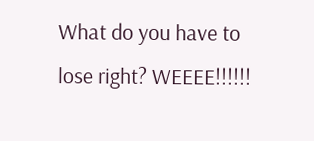What do you have to lose right? WEEEE!!!!!!